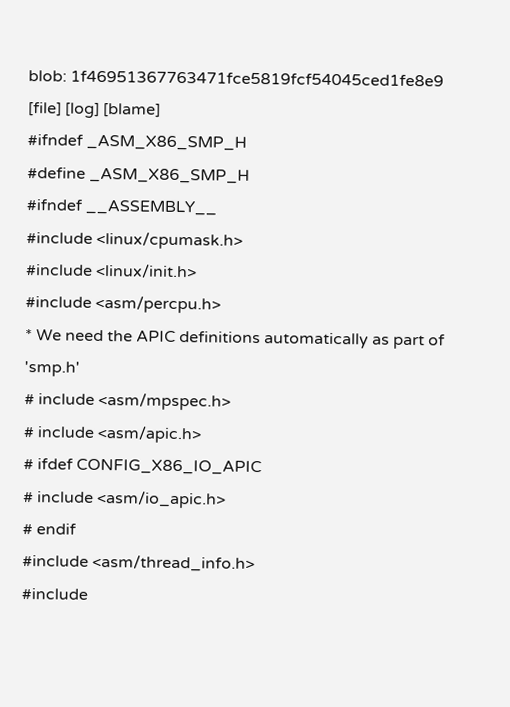blob: 1f46951367763471fce5819fcf54045ced1fe8e9 [file] [log] [blame]
#ifndef _ASM_X86_SMP_H
#define _ASM_X86_SMP_H
#ifndef __ASSEMBLY__
#include <linux/cpumask.h>
#include <linux/init.h>
#include <asm/percpu.h>
* We need the APIC definitions automatically as part of 'smp.h'
# include <asm/mpspec.h>
# include <asm/apic.h>
# ifdef CONFIG_X86_IO_APIC
# include <asm/io_apic.h>
# endif
#include <asm/thread_info.h>
#include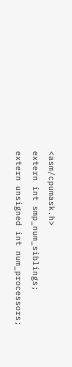<asm/cpumask.h>
extern int smp_num_siblings;
extern unsigned int num_processors;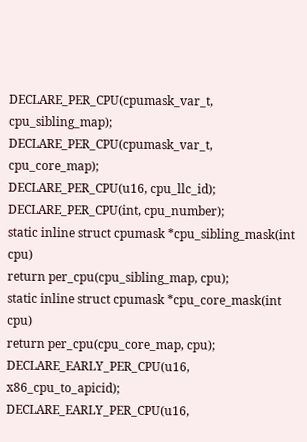DECLARE_PER_CPU(cpumask_var_t, cpu_sibling_map);
DECLARE_PER_CPU(cpumask_var_t, cpu_core_map);
DECLARE_PER_CPU(u16, cpu_llc_id);
DECLARE_PER_CPU(int, cpu_number);
static inline struct cpumask *cpu_sibling_mask(int cpu)
return per_cpu(cpu_sibling_map, cpu);
static inline struct cpumask *cpu_core_mask(int cpu)
return per_cpu(cpu_core_map, cpu);
DECLARE_EARLY_PER_CPU(u16, x86_cpu_to_apicid);
DECLARE_EARLY_PER_CPU(u16,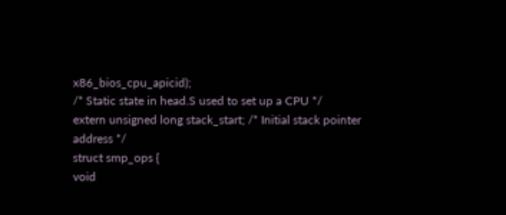x86_bios_cpu_apicid);
/* Static state in head.S used to set up a CPU */
extern unsigned long stack_start; /* Initial stack pointer address */
struct smp_ops {
void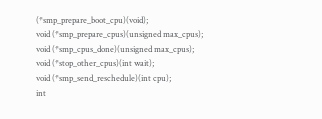(*smp_prepare_boot_cpu)(void);
void (*smp_prepare_cpus)(unsigned max_cpus);
void (*smp_cpus_done)(unsigned max_cpus);
void (*stop_other_cpus)(int wait);
void (*smp_send_reschedule)(int cpu);
int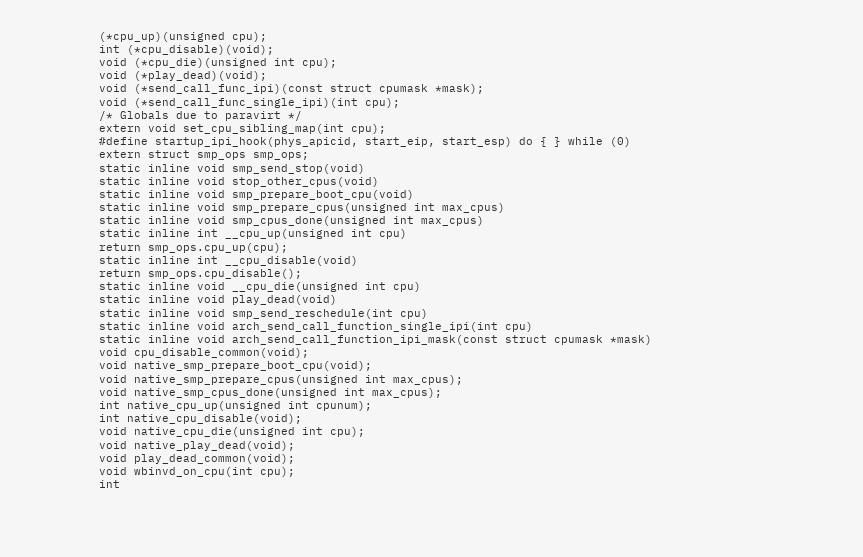(*cpu_up)(unsigned cpu);
int (*cpu_disable)(void);
void (*cpu_die)(unsigned int cpu);
void (*play_dead)(void);
void (*send_call_func_ipi)(const struct cpumask *mask);
void (*send_call_func_single_ipi)(int cpu);
/* Globals due to paravirt */
extern void set_cpu_sibling_map(int cpu);
#define startup_ipi_hook(phys_apicid, start_eip, start_esp) do { } while (0)
extern struct smp_ops smp_ops;
static inline void smp_send_stop(void)
static inline void stop_other_cpus(void)
static inline void smp_prepare_boot_cpu(void)
static inline void smp_prepare_cpus(unsigned int max_cpus)
static inline void smp_cpus_done(unsigned int max_cpus)
static inline int __cpu_up(unsigned int cpu)
return smp_ops.cpu_up(cpu);
static inline int __cpu_disable(void)
return smp_ops.cpu_disable();
static inline void __cpu_die(unsigned int cpu)
static inline void play_dead(void)
static inline void smp_send_reschedule(int cpu)
static inline void arch_send_call_function_single_ipi(int cpu)
static inline void arch_send_call_function_ipi_mask(const struct cpumask *mask)
void cpu_disable_common(void);
void native_smp_prepare_boot_cpu(void);
void native_smp_prepare_cpus(unsigned int max_cpus);
void native_smp_cpus_done(unsigned int max_cpus);
int native_cpu_up(unsigned int cpunum);
int native_cpu_disable(void);
void native_cpu_die(unsigned int cpu);
void native_play_dead(void);
void play_dead_common(void);
void wbinvd_on_cpu(int cpu);
int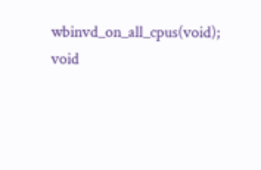wbinvd_on_all_cpus(void);
void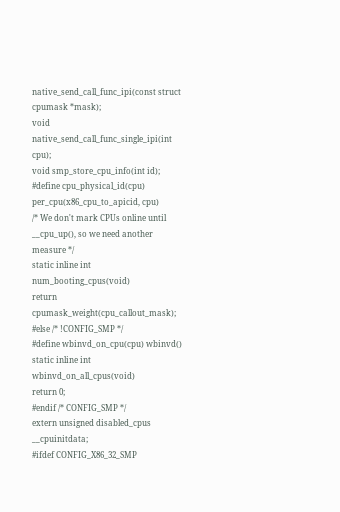native_send_call_func_ipi(const struct cpumask *mask);
void native_send_call_func_single_ipi(int cpu);
void smp_store_cpu_info(int id);
#define cpu_physical_id(cpu) per_cpu(x86_cpu_to_apicid, cpu)
/* We don't mark CPUs online until __cpu_up(), so we need another measure */
static inline int num_booting_cpus(void)
return cpumask_weight(cpu_callout_mask);
#else /* !CONFIG_SMP */
#define wbinvd_on_cpu(cpu) wbinvd()
static inline int wbinvd_on_all_cpus(void)
return 0;
#endif /* CONFIG_SMP */
extern unsigned disabled_cpus __cpuinitdata;
#ifdef CONFIG_X86_32_SMP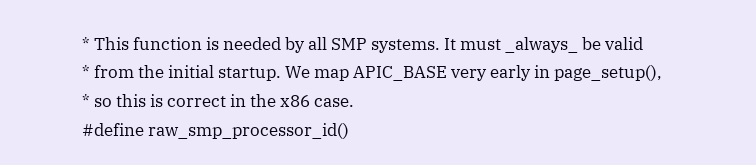* This function is needed by all SMP systems. It must _always_ be valid
* from the initial startup. We map APIC_BASE very early in page_setup(),
* so this is correct in the x86 case.
#define raw_smp_processor_id()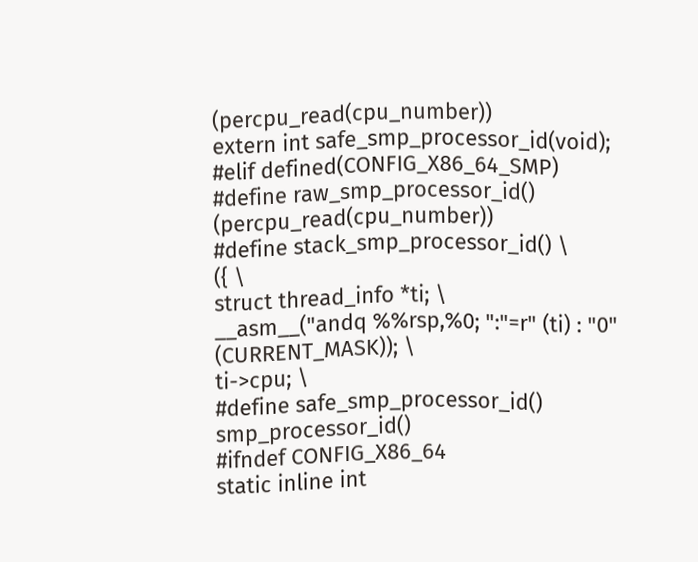(percpu_read(cpu_number))
extern int safe_smp_processor_id(void);
#elif defined(CONFIG_X86_64_SMP)
#define raw_smp_processor_id() (percpu_read(cpu_number))
#define stack_smp_processor_id() \
({ \
struct thread_info *ti; \
__asm__("andq %%rsp,%0; ":"=r" (ti) : "0" (CURRENT_MASK)); \
ti->cpu; \
#define safe_smp_processor_id() smp_processor_id()
#ifndef CONFIG_X86_64
static inline int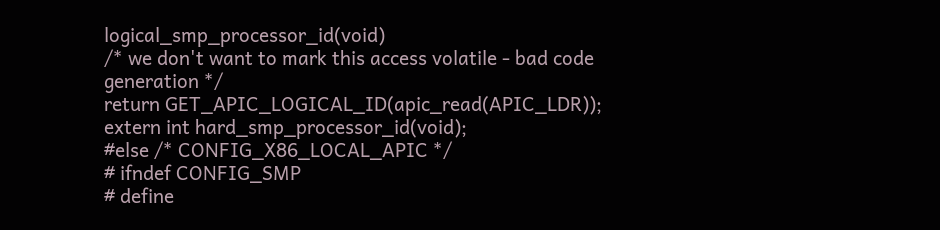logical_smp_processor_id(void)
/* we don't want to mark this access volatile - bad code generation */
return GET_APIC_LOGICAL_ID(apic_read(APIC_LDR));
extern int hard_smp_processor_id(void);
#else /* CONFIG_X86_LOCAL_APIC */
# ifndef CONFIG_SMP
# define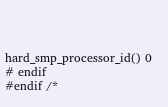hard_smp_processor_id() 0
# endif
#endif /*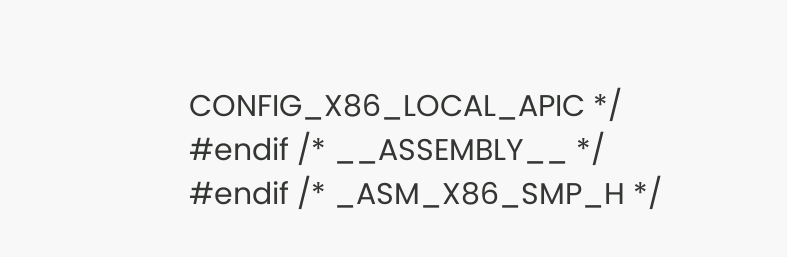CONFIG_X86_LOCAL_APIC */
#endif /* __ASSEMBLY__ */
#endif /* _ASM_X86_SMP_H */